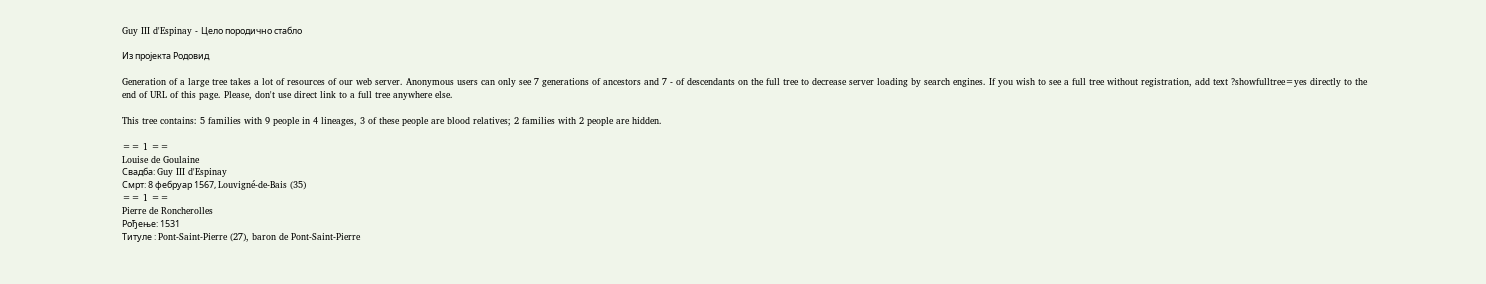Guy III d'Espinay - Цело породично стабло

Из пројекта Родовид

Generation of a large tree takes a lot of resources of our web server. Anonymous users can only see 7 generations of ancestors and 7 - of descendants on the full tree to decrease server loading by search engines. If you wish to see a full tree without registration, add text ?showfulltree=yes directly to the end of URL of this page. Please, don't use direct link to a full tree anywhere else.

This tree contains: 5 families with 9 people in 4 lineages, 3 of these people are blood relatives; 2 families with 2 people are hidden.

== 1 ==
Louise de Goulaine
Свадба: Guy III d'Espinay
Смрт: 8 фебруар 1567, Louvigné-de-Bais (35)
== 1 ==
Pierre de Roncherolles
Рођење: 1531
Титуле : Pont-Saint-Pierre (27), baron de Pont-Saint-Pierre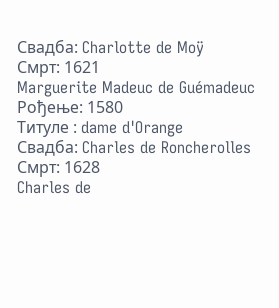Свадба: Charlotte de Moÿ
Смрт: 1621
Marguerite Madeuc de Guémadeuc
Рођење: 1580
Титуле : dame d'Orange
Свадба: Charles de Roncherolles
Смрт: 1628
Charles de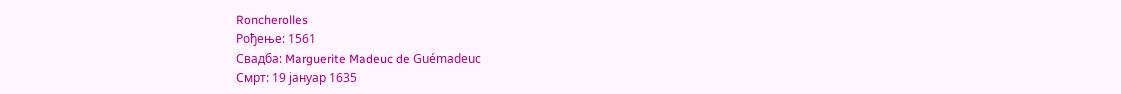Roncherolles
Рођење: 1561
Свадба: Marguerite Madeuc de Guémadeuc
Смрт: 19 јануар 1635